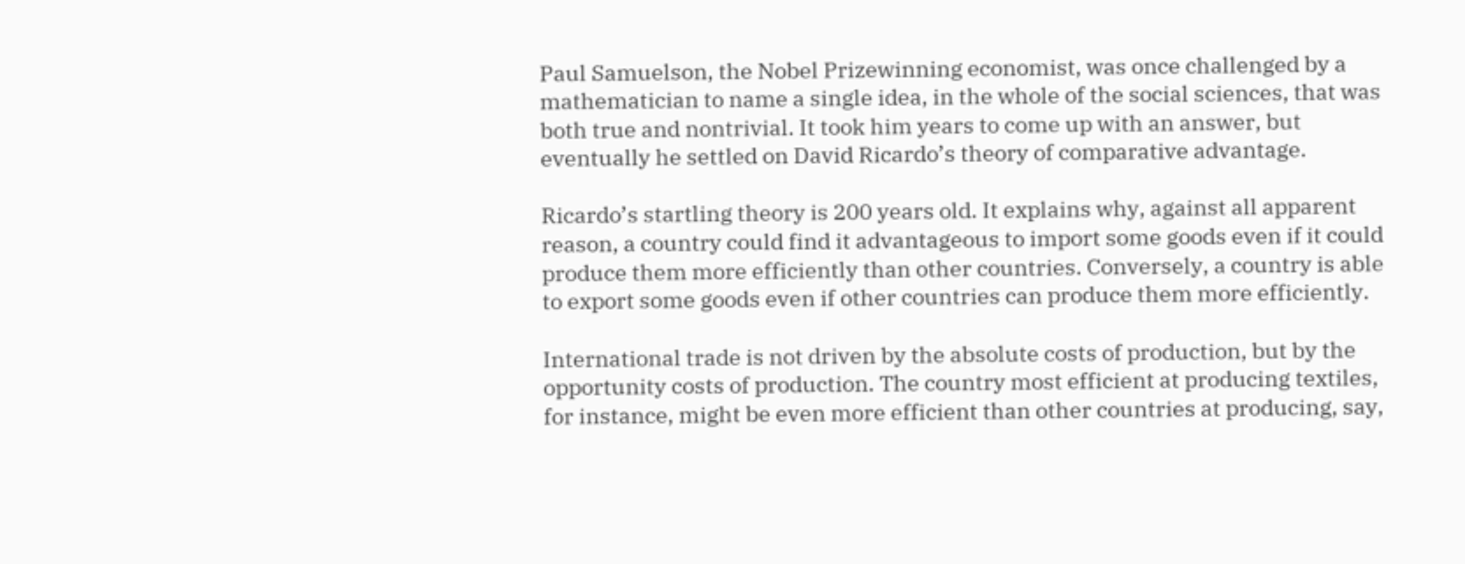Paul Samuelson, the Nobel Prizewinning economist, was once challenged by a mathematician to name a single idea, in the whole of the social sciences, that was both true and nontrivial. It took him years to come up with an answer, but eventually he settled on David Ricardo’s theory of comparative advantage.

Ricardo’s startling theory is 200 years old. It explains why, against all apparent reason, a country could find it advantageous to import some goods even if it could produce them more efficiently than other countries. Conversely, a country is able to export some goods even if other countries can produce them more efficiently.

International trade is not driven by the absolute costs of production, but by the opportunity costs of production. The country most efficient at producing textiles, for instance, might be even more efficient than other countries at producing, say,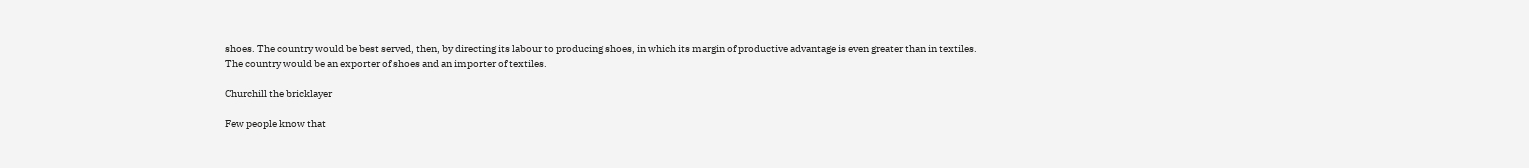shoes. The country would be best served, then, by directing its labour to producing shoes, in which its margin of productive advantage is even greater than in textiles. The country would be an exporter of shoes and an importer of textiles.

Churchill the bricklayer

Few people know that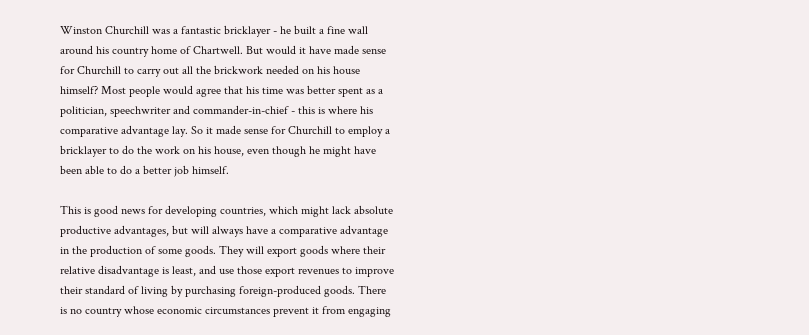Winston Churchill was a fantastic bricklayer - he built a fine wall around his country home of Chartwell. But would it have made sense for Churchill to carry out all the brickwork needed on his house himself? Most people would agree that his time was better spent as a politician, speechwriter and commander-in-chief - this is where his comparative advantage lay. So it made sense for Churchill to employ a bricklayer to do the work on his house, even though he might have been able to do a better job himself.

This is good news for developing countries, which might lack absolute productive advantages, but will always have a comparative advantage in the production of some goods. They will export goods where their relative disadvantage is least, and use those export revenues to improve their standard of living by purchasing foreign-produced goods. There is no country whose economic circumstances prevent it from engaging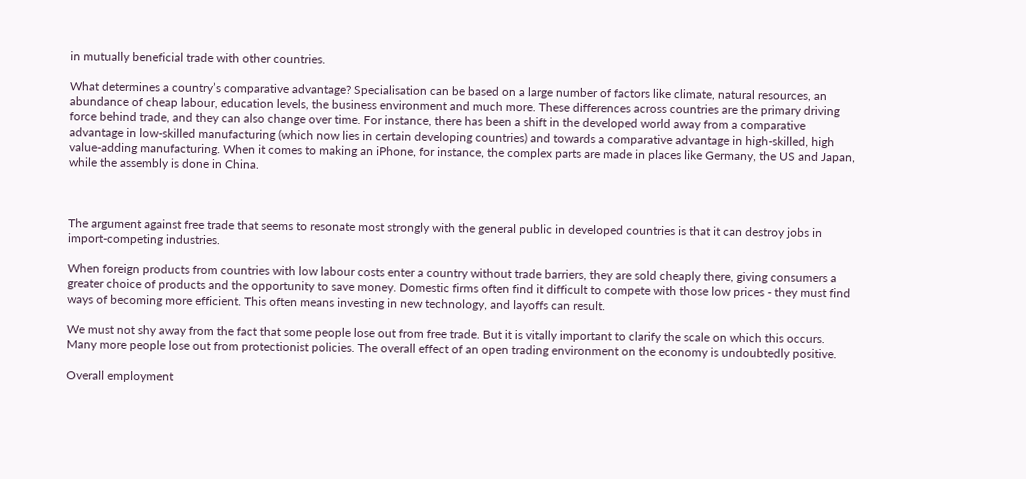in mutually beneficial trade with other countries.

What determines a country’s comparative advantage? Specialisation can be based on a large number of factors like climate, natural resources, an abundance of cheap labour, education levels, the business environment and much more. These differences across countries are the primary driving force behind trade, and they can also change over time. For instance, there has been a shift in the developed world away from a comparative advantage in low-skilled manufacturing (which now lies in certain developing countries) and towards a comparative advantage in high-skilled, high value-adding manufacturing. When it comes to making an iPhone, for instance, the complex parts are made in places like Germany, the US and Japan, while the assembly is done in China.



The argument against free trade that seems to resonate most strongly with the general public in developed countries is that it can destroy jobs in import-competing industries.

When foreign products from countries with low labour costs enter a country without trade barriers, they are sold cheaply there, giving consumers a greater choice of products and the opportunity to save money. Domestic firms often find it difficult to compete with those low prices - they must find ways of becoming more efficient. This often means investing in new technology, and layoffs can result.

We must not shy away from the fact that some people lose out from free trade. But it is vitally important to clarify the scale on which this occurs. Many more people lose out from protectionist policies. The overall effect of an open trading environment on the economy is undoubtedly positive.

Overall employment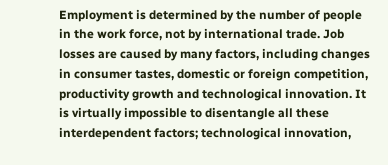Employment is determined by the number of people in the work force, not by international trade. Job losses are caused by many factors, including changes in consumer tastes, domestic or foreign competition, productivity growth and technological innovation. It is virtually impossible to disentangle all these interdependent factors; technological innovation,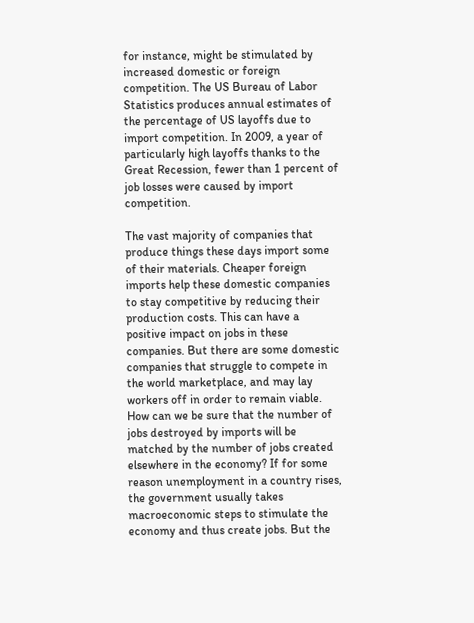for instance, might be stimulated by increased domestic or foreign competition. The US Bureau of Labor Statistics produces annual estimates of the percentage of US layoffs due to import competition. In 2009, a year of particularly high layoffs thanks to the Great Recession, fewer than 1 percent of job losses were caused by import competition.

The vast majority of companies that produce things these days import some of their materials. Cheaper foreign imports help these domestic companies to stay competitive by reducing their production costs. This can have a positive impact on jobs in these companies. But there are some domestic companies that struggle to compete in the world marketplace, and may lay workers off in order to remain viable. How can we be sure that the number of jobs destroyed by imports will be matched by the number of jobs created elsewhere in the economy? If for some reason unemployment in a country rises, the government usually takes macroeconomic steps to stimulate the economy and thus create jobs. But the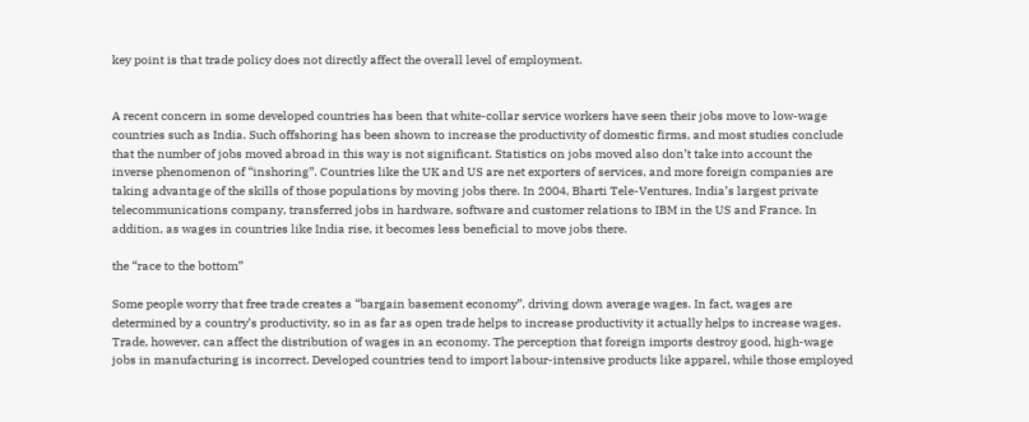key point is that trade policy does not directly affect the overall level of employment.


A recent concern in some developed countries has been that white-collar service workers have seen their jobs move to low-wage countries such as India. Such offshoring has been shown to increase the productivity of domestic firms, and most studies conclude that the number of jobs moved abroad in this way is not significant. Statistics on jobs moved also don’t take into account the inverse phenomenon of “inshoring”. Countries like the UK and US are net exporters of services, and more foreign companies are taking advantage of the skills of those populations by moving jobs there. In 2004, Bharti Tele-Ventures, India’s largest private telecommunications company, transferred jobs in hardware, software and customer relations to IBM in the US and France. In addition, as wages in countries like India rise, it becomes less beneficial to move jobs there.

the “race to the bottom”

Some people worry that free trade creates a “bargain basement economy”, driving down average wages. In fact, wages are determined by a country’s productivity, so in as far as open trade helps to increase productivity it actually helps to increase wages. Trade, however, can affect the distribution of wages in an economy. The perception that foreign imports destroy good, high-wage jobs in manufacturing is incorrect. Developed countries tend to import labour-intensive products like apparel, while those employed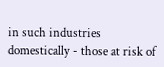in such industries domestically - those at risk of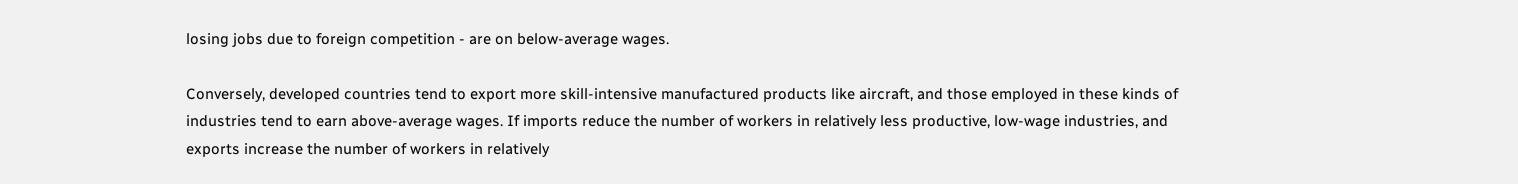losing jobs due to foreign competition - are on below-average wages.

Conversely, developed countries tend to export more skill-intensive manufactured products like aircraft, and those employed in these kinds of industries tend to earn above-average wages. If imports reduce the number of workers in relatively less productive, low-wage industries, and exports increase the number of workers in relatively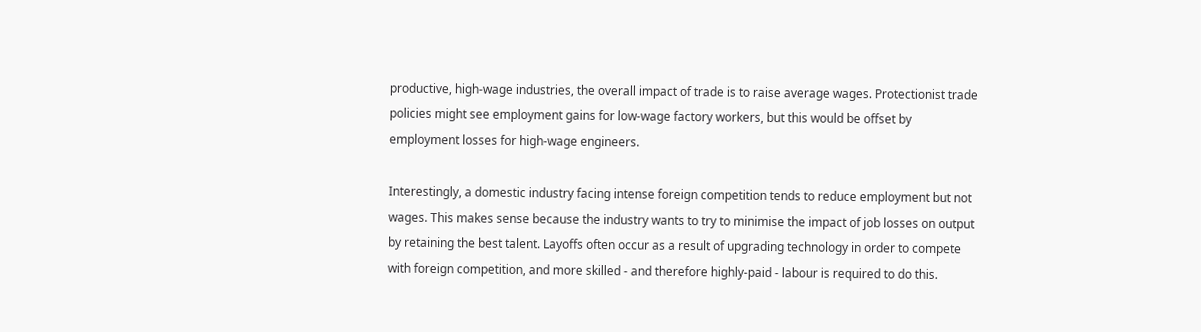productive, high-wage industries, the overall impact of trade is to raise average wages. Protectionist trade policies might see employment gains for low-wage factory workers, but this would be offset by employment losses for high-wage engineers.

Interestingly, a domestic industry facing intense foreign competition tends to reduce employment but not wages. This makes sense because the industry wants to try to minimise the impact of job losses on output by retaining the best talent. Layoffs often occur as a result of upgrading technology in order to compete with foreign competition, and more skilled - and therefore highly-paid - labour is required to do this.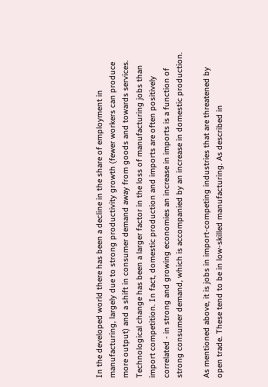In the developed world there has been a decline in the share of employment in manufacturing, largely due to strong productivity growth (fewer workers can produce more output) and a shift in consumer demand away from goods and towards services. Technological change has been a larger factor in the loss of manufacturing jobs than import competition. In fact, domestic production and imports are often positively correlated - in strong and growing economies an increase in imports is a function of strong consumer demand, which is accompanied by an increase in domestic production.

As mentioned above, it is jobs in import-competing industries that are threatened by open trade. These tend to be in low-skilled manufacturing. As described in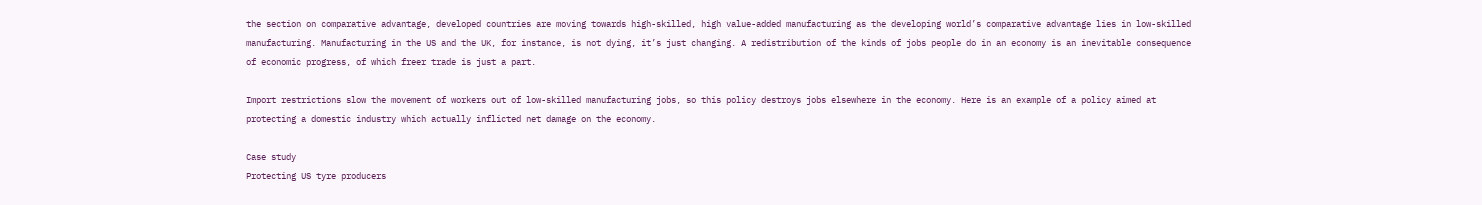the section on comparative advantage, developed countries are moving towards high-skilled, high value-added manufacturing as the developing world’s comparative advantage lies in low-skilled manufacturing. Manufacturing in the US and the UK, for instance, is not dying, it’s just changing. A redistribution of the kinds of jobs people do in an economy is an inevitable consequence of economic progress, of which freer trade is just a part.

Import restrictions slow the movement of workers out of low-skilled manufacturing jobs, so this policy destroys jobs elsewhere in the economy. Here is an example of a policy aimed at protecting a domestic industry which actually inflicted net damage on the economy.

Case study
Protecting US tyre producers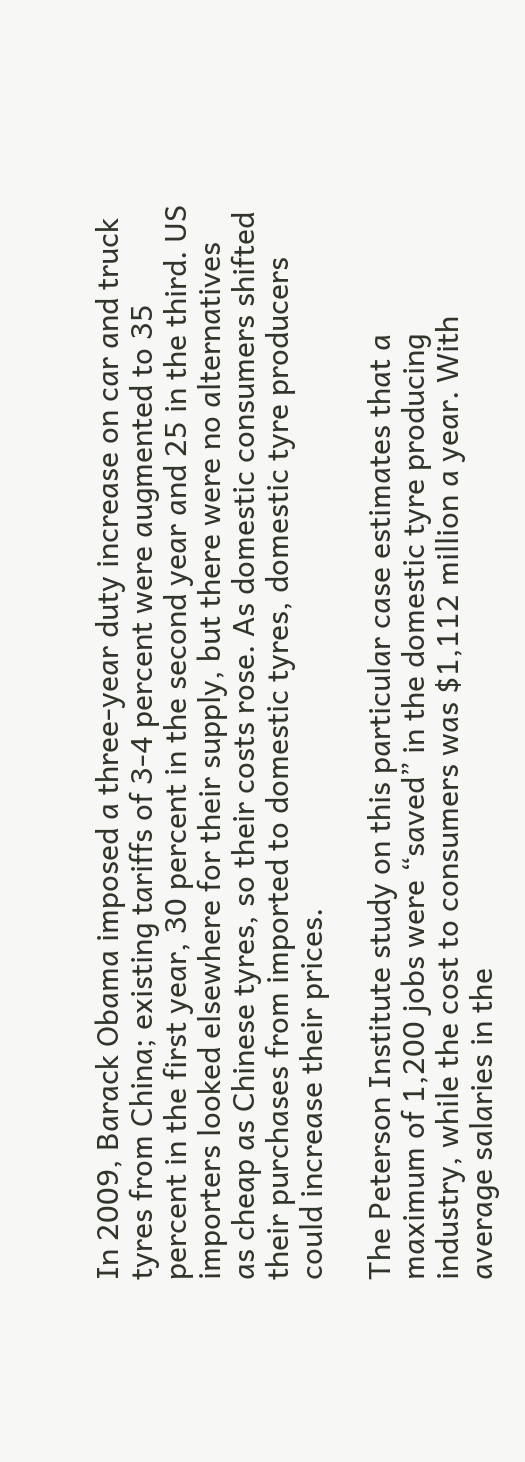In 2009, Barack Obama imposed a three-year duty increase on car and truck tyres from China; existing tariffs of 3-4 percent were augmented to 35 percent in the first year, 30 percent in the second year and 25 in the third. US importers looked elsewhere for their supply, but there were no alternatives as cheap as Chinese tyres, so their costs rose. As domestic consumers shifted their purchases from imported to domestic tyres, domestic tyre producers could increase their prices.

The Peterson Institute study on this particular case estimates that a maximum of 1,200 jobs were “saved” in the domestic tyre producing industry, while the cost to consumers was $1,112 million a year. With average salaries in the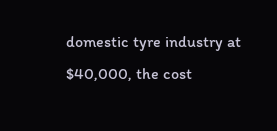domestic tyre industry at $40,000, the cost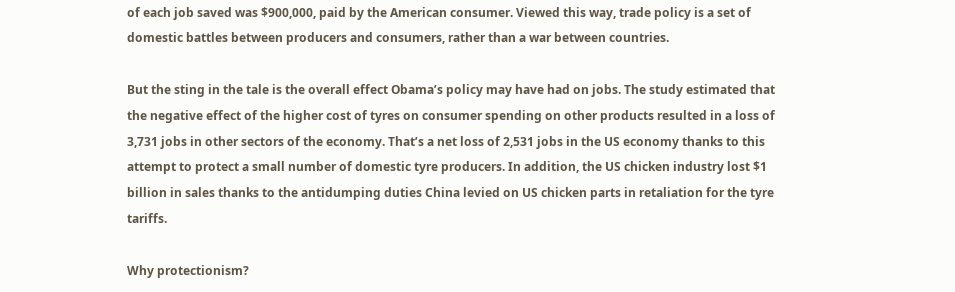of each job saved was $900,000, paid by the American consumer. Viewed this way, trade policy is a set of domestic battles between producers and consumers, rather than a war between countries.

But the sting in the tale is the overall effect Obama’s policy may have had on jobs. The study estimated that the negative effect of the higher cost of tyres on consumer spending on other products resulted in a loss of 3,731 jobs in other sectors of the economy. That’s a net loss of 2,531 jobs in the US economy thanks to this attempt to protect a small number of domestic tyre producers. In addition, the US chicken industry lost $1 billion in sales thanks to the antidumping duties China levied on US chicken parts in retaliation for the tyre tariffs.

Why protectionism?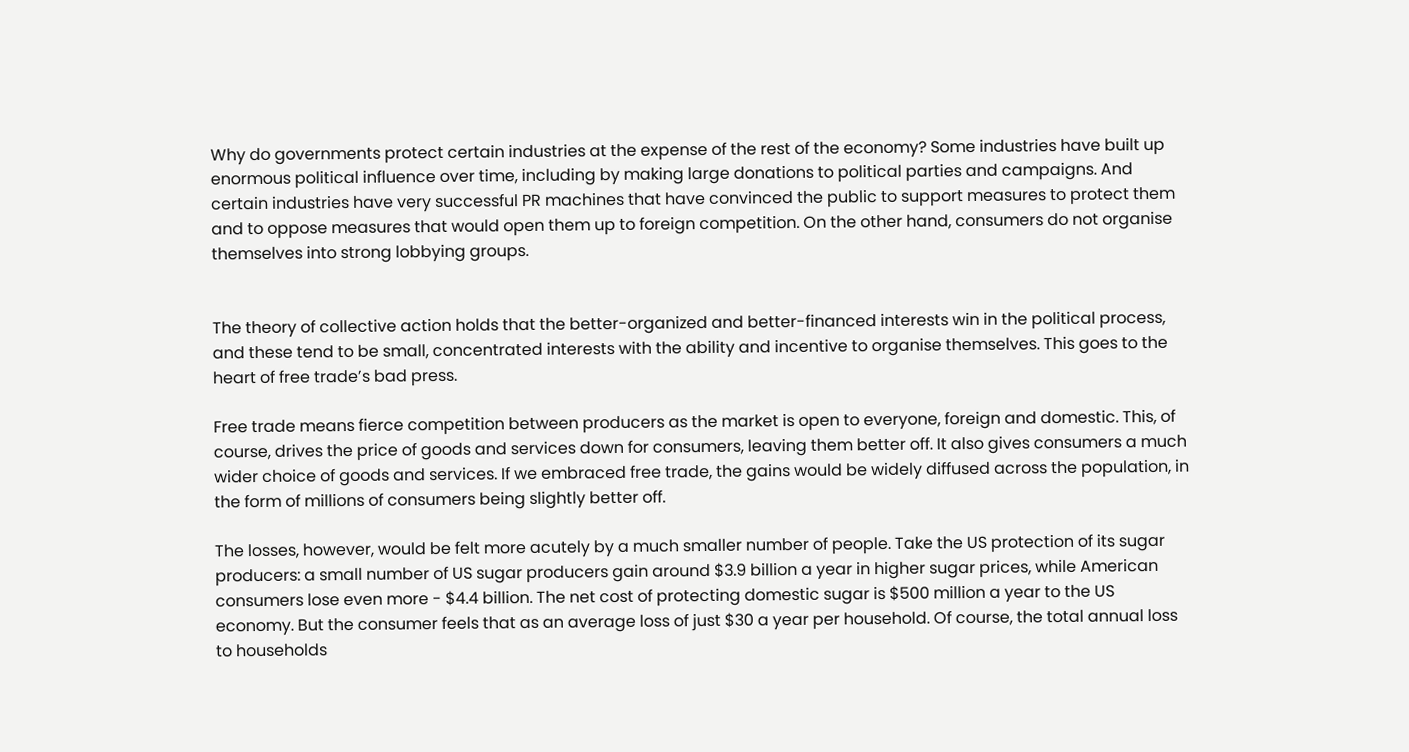Why do governments protect certain industries at the expense of the rest of the economy? Some industries have built up enormous political influence over time, including by making large donations to political parties and campaigns. And certain industries have very successful PR machines that have convinced the public to support measures to protect them and to oppose measures that would open them up to foreign competition. On the other hand, consumers do not organise themselves into strong lobbying groups.


The theory of collective action holds that the better-organized and better-financed interests win in the political process, and these tend to be small, concentrated interests with the ability and incentive to organise themselves. This goes to the heart of free trade’s bad press.

Free trade means fierce competition between producers as the market is open to everyone, foreign and domestic. This, of course, drives the price of goods and services down for consumers, leaving them better off. It also gives consumers a much wider choice of goods and services. If we embraced free trade, the gains would be widely diffused across the population, in the form of millions of consumers being slightly better off.

The losses, however, would be felt more acutely by a much smaller number of people. Take the US protection of its sugar producers: a small number of US sugar producers gain around $3.9 billion a year in higher sugar prices, while American consumers lose even more - $4.4 billion. The net cost of protecting domestic sugar is $500 million a year to the US economy. But the consumer feels that as an average loss of just $30 a year per household. Of course, the total annual loss to households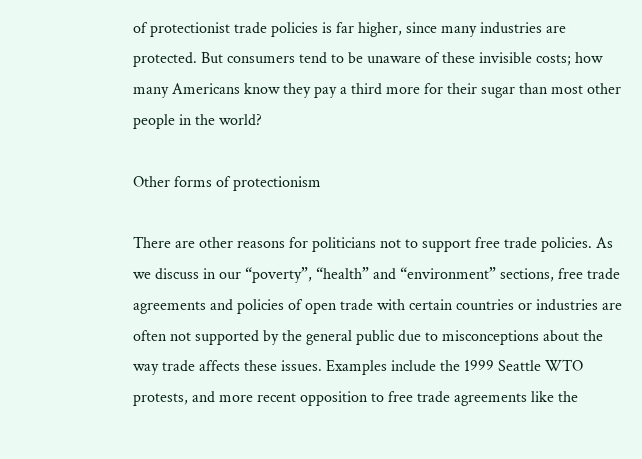of protectionist trade policies is far higher, since many industries are protected. But consumers tend to be unaware of these invisible costs; how many Americans know they pay a third more for their sugar than most other people in the world?

Other forms of protectionism

There are other reasons for politicians not to support free trade policies. As we discuss in our “poverty”, “health” and “environment” sections, free trade agreements and policies of open trade with certain countries or industries are often not supported by the general public due to misconceptions about the way trade affects these issues. Examples include the 1999 Seattle WTO protests, and more recent opposition to free trade agreements like the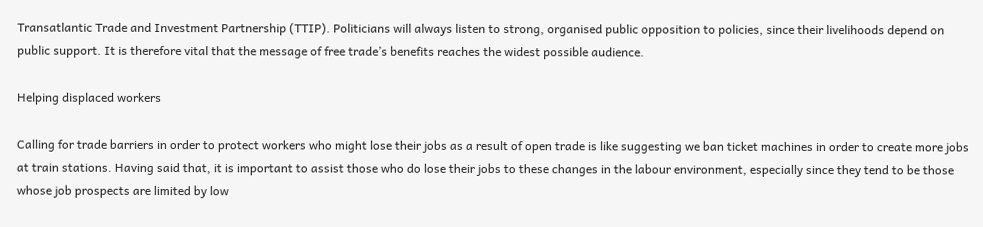Transatlantic Trade and Investment Partnership (TTIP). Politicians will always listen to strong, organised public opposition to policies, since their livelihoods depend on public support. It is therefore vital that the message of free trade’s benefits reaches the widest possible audience.

Helping displaced workers

Calling for trade barriers in order to protect workers who might lose their jobs as a result of open trade is like suggesting we ban ticket machines in order to create more jobs at train stations. Having said that, it is important to assist those who do lose their jobs to these changes in the labour environment, especially since they tend to be those whose job prospects are limited by low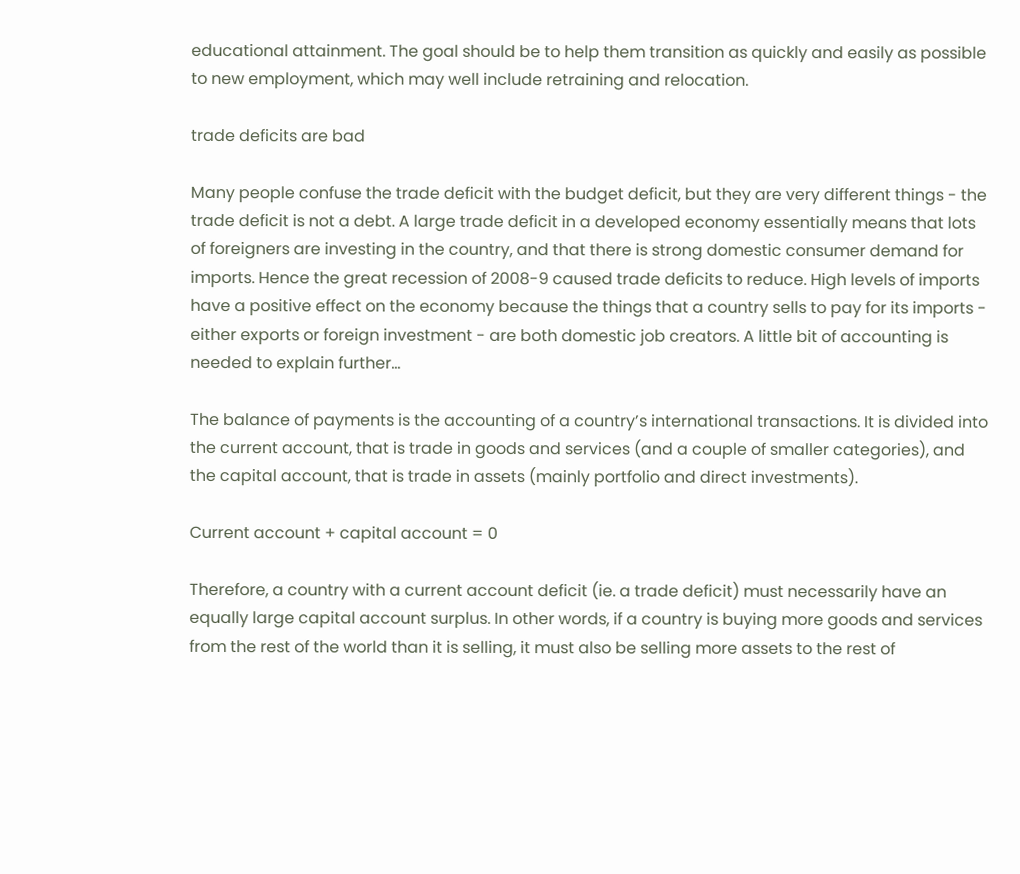educational attainment. The goal should be to help them transition as quickly and easily as possible to new employment, which may well include retraining and relocation.

trade deficits are bad

Many people confuse the trade deficit with the budget deficit, but they are very different things - the trade deficit is not a debt. A large trade deficit in a developed economy essentially means that lots of foreigners are investing in the country, and that there is strong domestic consumer demand for imports. Hence the great recession of 2008-9 caused trade deficits to reduce. High levels of imports have a positive effect on the economy because the things that a country sells to pay for its imports - either exports or foreign investment - are both domestic job creators. A little bit of accounting is needed to explain further...

The balance of payments is the accounting of a country’s international transactions. It is divided into the current account, that is trade in goods and services (and a couple of smaller categories), and the capital account, that is trade in assets (mainly portfolio and direct investments).

Current account + capital account = 0

Therefore, a country with a current account deficit (ie. a trade deficit) must necessarily have an equally large capital account surplus. In other words, if a country is buying more goods and services from the rest of the world than it is selling, it must also be selling more assets to the rest of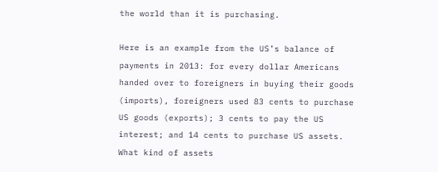the world than it is purchasing.

Here is an example from the US’s balance of payments in 2013: for every dollar Americans handed over to foreigners in buying their goods (imports), foreigners used 83 cents to purchase US goods (exports); 3 cents to pay the US interest; and 14 cents to purchase US assets. What kind of assets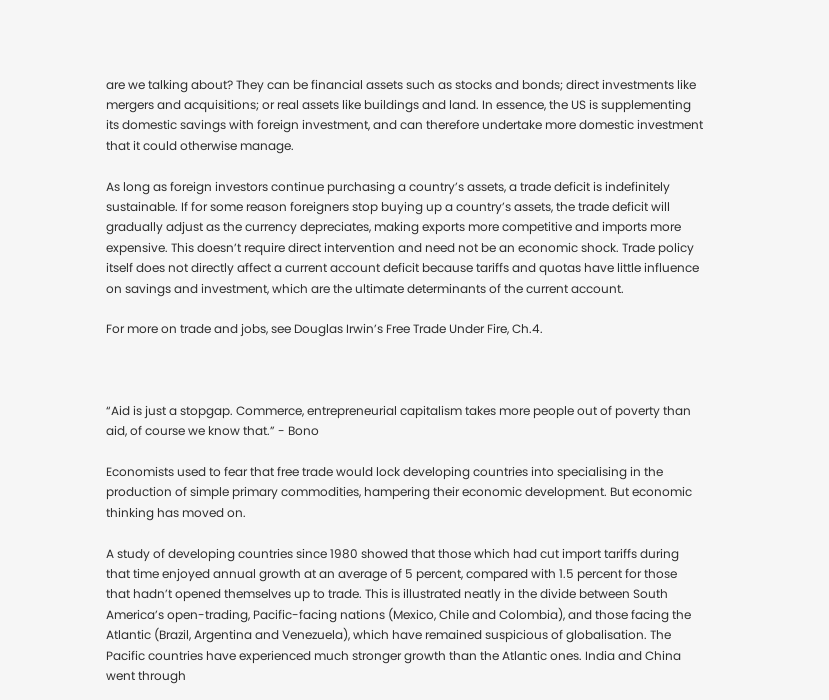are we talking about? They can be financial assets such as stocks and bonds; direct investments like mergers and acquisitions; or real assets like buildings and land. In essence, the US is supplementing its domestic savings with foreign investment, and can therefore undertake more domestic investment that it could otherwise manage.

As long as foreign investors continue purchasing a country’s assets, a trade deficit is indefinitely sustainable. If for some reason foreigners stop buying up a country’s assets, the trade deficit will gradually adjust as the currency depreciates, making exports more competitive and imports more expensive. This doesn’t require direct intervention and need not be an economic shock. Trade policy itself does not directly affect a current account deficit because tariffs and quotas have little influence on savings and investment, which are the ultimate determinants of the current account.

For more on trade and jobs, see Douglas Irwin’s Free Trade Under Fire, Ch.4.



“Aid is just a stopgap. Commerce, entrepreneurial capitalism takes more people out of poverty than aid, of course we know that.” - Bono

Economists used to fear that free trade would lock developing countries into specialising in the production of simple primary commodities, hampering their economic development. But economic thinking has moved on.

A study of developing countries since 1980 showed that those which had cut import tariffs during that time enjoyed annual growth at an average of 5 percent, compared with 1.5 percent for those that hadn’t opened themselves up to trade. This is illustrated neatly in the divide between South America’s open-trading, Pacific-facing nations (Mexico, Chile and Colombia), and those facing the Atlantic (Brazil, Argentina and Venezuela), which have remained suspicious of globalisation. The Pacific countries have experienced much stronger growth than the Atlantic ones. India and China went through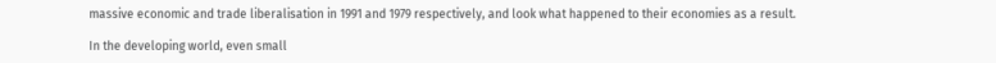massive economic and trade liberalisation in 1991 and 1979 respectively, and look what happened to their economies as a result.

In the developing world, even small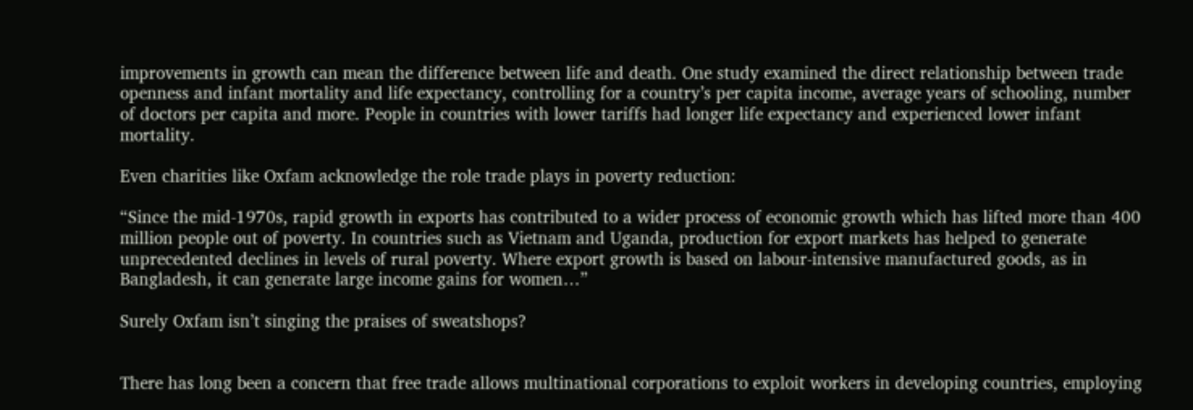improvements in growth can mean the difference between life and death. One study examined the direct relationship between trade openness and infant mortality and life expectancy, controlling for a country’s per capita income, average years of schooling, number of doctors per capita and more. People in countries with lower tariffs had longer life expectancy and experienced lower infant mortality.

Even charities like Oxfam acknowledge the role trade plays in poverty reduction:

“Since the mid-1970s, rapid growth in exports has contributed to a wider process of economic growth which has lifted more than 400 million people out of poverty. In countries such as Vietnam and Uganda, production for export markets has helped to generate unprecedented declines in levels of rural poverty. Where export growth is based on labour-intensive manufactured goods, as in Bangladesh, it can generate large income gains for women…”

Surely Oxfam isn’t singing the praises of sweatshops?


There has long been a concern that free trade allows multinational corporations to exploit workers in developing countries, employing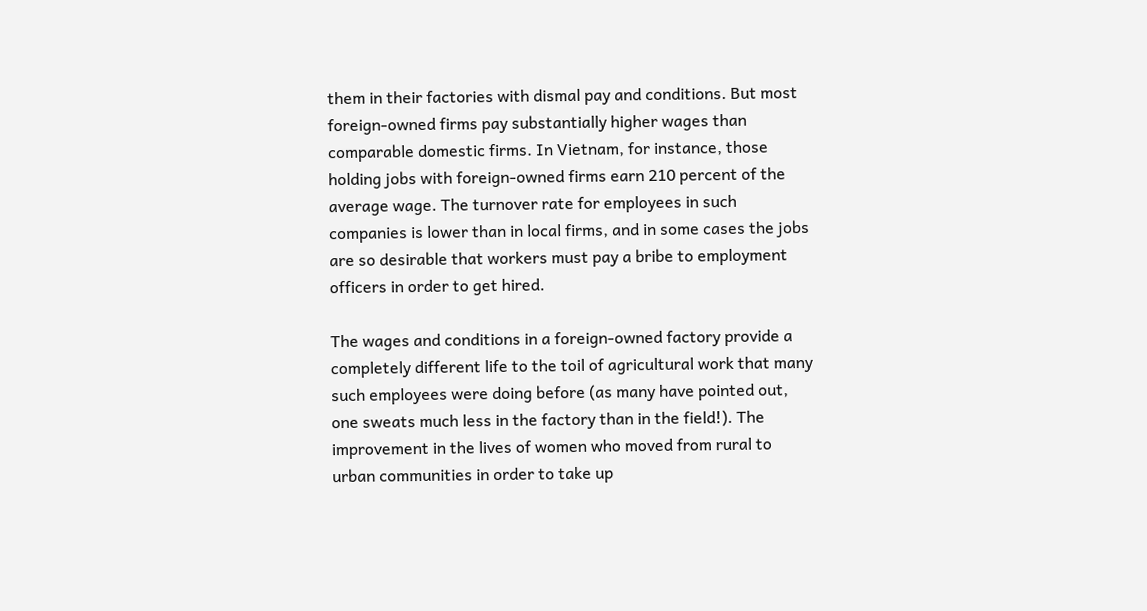them in their factories with dismal pay and conditions. But most foreign-owned firms pay substantially higher wages than comparable domestic firms. In Vietnam, for instance, those holding jobs with foreign-owned firms earn 210 percent of the average wage. The turnover rate for employees in such companies is lower than in local firms, and in some cases the jobs are so desirable that workers must pay a bribe to employment officers in order to get hired.

The wages and conditions in a foreign-owned factory provide a completely different life to the toil of agricultural work that many such employees were doing before (as many have pointed out, one sweats much less in the factory than in the field!). The improvement in the lives of women who moved from rural to urban communities in order to take up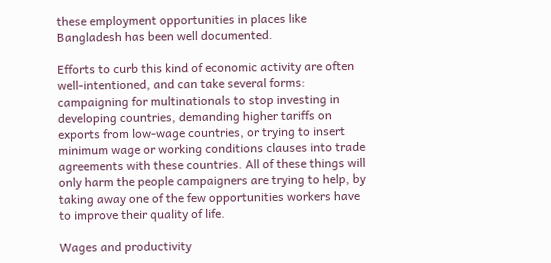these employment opportunities in places like Bangladesh has been well documented.

Efforts to curb this kind of economic activity are often well-intentioned, and can take several forms: campaigning for multinationals to stop investing in developing countries, demanding higher tariffs on exports from low-wage countries, or trying to insert minimum wage or working conditions clauses into trade agreements with these countries. All of these things will only harm the people campaigners are trying to help, by taking away one of the few opportunities workers have to improve their quality of life.

Wages and productivity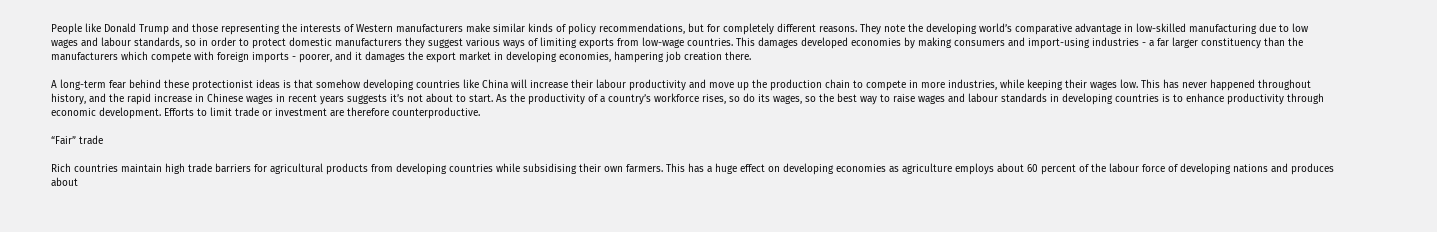People like Donald Trump and those representing the interests of Western manufacturers make similar kinds of policy recommendations, but for completely different reasons. They note the developing world’s comparative advantage in low-skilled manufacturing due to low wages and labour standards, so in order to protect domestic manufacturers they suggest various ways of limiting exports from low-wage countries. This damages developed economies by making consumers and import-using industries - a far larger constituency than the manufacturers which compete with foreign imports - poorer, and it damages the export market in developing economies, hampering job creation there.

A long-term fear behind these protectionist ideas is that somehow developing countries like China will increase their labour productivity and move up the production chain to compete in more industries, while keeping their wages low. This has never happened throughout history, and the rapid increase in Chinese wages in recent years suggests it’s not about to start. As the productivity of a country’s workforce rises, so do its wages, so the best way to raise wages and labour standards in developing countries is to enhance productivity through economic development. Efforts to limit trade or investment are therefore counterproductive.

“Fair” trade

Rich countries maintain high trade barriers for agricultural products from developing countries while subsidising their own farmers. This has a huge effect on developing economies as agriculture employs about 60 percent of the labour force of developing nations and produces about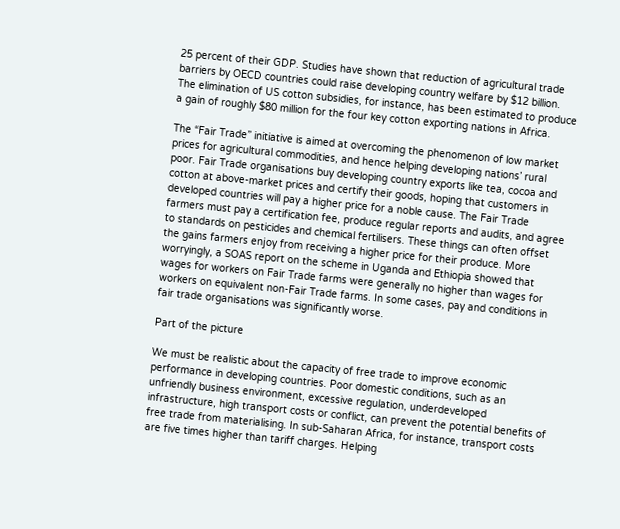25 percent of their GDP. Studies have shown that reduction of agricultural trade barriers by OECD countries could raise developing country welfare by $12 billion. The elimination of US cotton subsidies, for instance, has been estimated to produce a gain of roughly $80 million for the four key cotton exporting nations in Africa.

The “Fair Trade” initiative is aimed at overcoming the phenomenon of low market prices for agricultural commodities, and hence helping developing nations’ rural poor. Fair Trade organisations buy developing country exports like tea, cocoa and cotton at above-market prices and certify their goods, hoping that customers in developed countries will pay a higher price for a noble cause. The Fair Trade farmers must pay a certification fee, produce regular reports and audits, and agree to standards on pesticides and chemical fertilisers. These things can often offset the gains farmers enjoy from receiving a higher price for their produce. More worryingly, a SOAS report on the scheme in Uganda and Ethiopia showed that wages for workers on Fair Trade farms were generally no higher than wages for workers on equivalent non-Fair Trade farms. In some cases, pay and conditions in fair trade organisations was significantly worse.

Part of the picture

We must be realistic about the capacity of free trade to improve economic performance in developing countries. Poor domestic conditions, such as an unfriendly business environment, excessive regulation, underdeveloped infrastructure, high transport costs or conflict, can prevent the potential benefits of free trade from materialising. In sub-Saharan Africa, for instance, transport costs are five times higher than tariff charges. Helping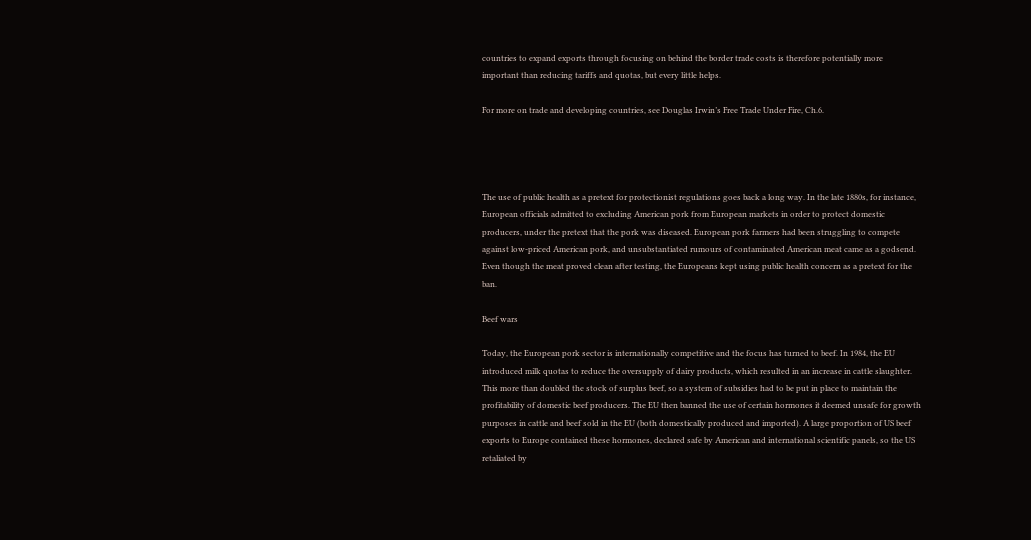countries to expand exports through focusing on behind the border trade costs is therefore potentially more important than reducing tariffs and quotas, but every little helps.

For more on trade and developing countries, see Douglas Irwin’s Free Trade Under Fire, Ch.6.




The use of public health as a pretext for protectionist regulations goes back a long way. In the late 1880s, for instance, European officials admitted to excluding American pork from European markets in order to protect domestic producers, under the pretext that the pork was diseased. European pork farmers had been struggling to compete against low-priced American pork, and unsubstantiated rumours of contaminated American meat came as a godsend. Even though the meat proved clean after testing, the Europeans kept using public health concern as a pretext for the ban.

Beef wars

Today, the European pork sector is internationally competitive and the focus has turned to beef. In 1984, the EU introduced milk quotas to reduce the oversupply of dairy products, which resulted in an increase in cattle slaughter. This more than doubled the stock of surplus beef, so a system of subsidies had to be put in place to maintain the profitability of domestic beef producers. The EU then banned the use of certain hormones it deemed unsafe for growth purposes in cattle and beef sold in the EU (both domestically produced and imported). A large proportion of US beef exports to Europe contained these hormones, declared safe by American and international scientific panels, so the US retaliated by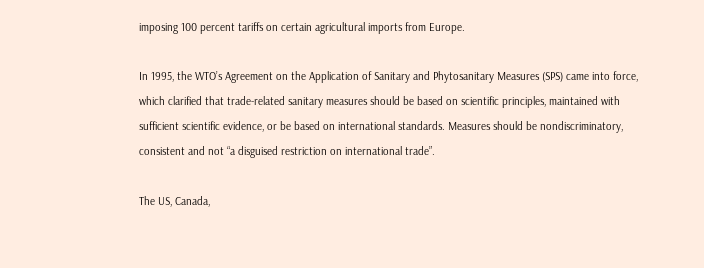imposing 100 percent tariffs on certain agricultural imports from Europe.

In 1995, the WTO’s Agreement on the Application of Sanitary and Phytosanitary Measures (SPS) came into force, which clarified that trade-related sanitary measures should be based on scientific principles, maintained with sufficient scientific evidence, or be based on international standards. Measures should be nondiscriminatory, consistent and not “a disguised restriction on international trade”.

The US, Canada,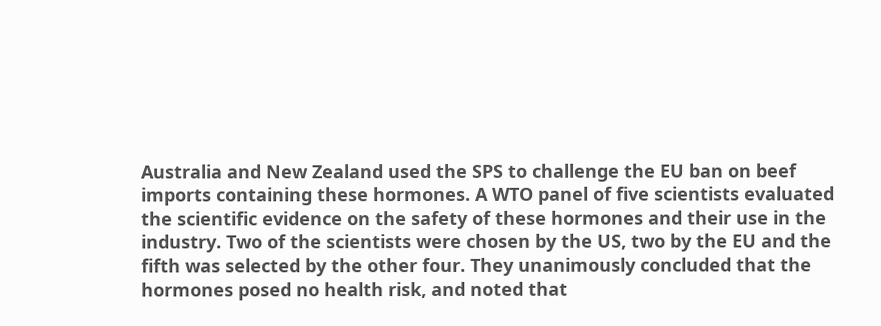Australia and New Zealand used the SPS to challenge the EU ban on beef imports containing these hormones. A WTO panel of five scientists evaluated the scientific evidence on the safety of these hormones and their use in the industry. Two of the scientists were chosen by the US, two by the EU and the fifth was selected by the other four. They unanimously concluded that the hormones posed no health risk, and noted that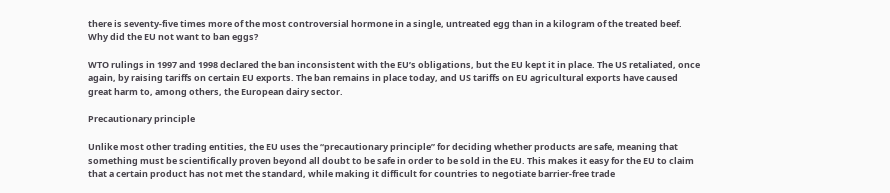there is seventy-five times more of the most controversial hormone in a single, untreated egg than in a kilogram of the treated beef. Why did the EU not want to ban eggs?

WTO rulings in 1997 and 1998 declared the ban inconsistent with the EU’s obligations, but the EU kept it in place. The US retaliated, once again, by raising tariffs on certain EU exports. The ban remains in place today, and US tariffs on EU agricultural exports have caused great harm to, among others, the European dairy sector.

Precautionary principle

Unlike most other trading entities, the EU uses the “precautionary principle” for deciding whether products are safe, meaning that something must be scientifically proven beyond all doubt to be safe in order to be sold in the EU. This makes it easy for the EU to claim that a certain product has not met the standard, while making it difficult for countries to negotiate barrier-free trade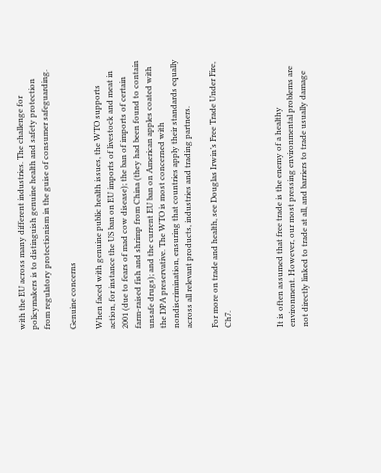with the EU across many different industries. The challenge for policymakers is to distinguish genuine health and safety protection from regulatory protectionism in the guise of consumer safeguarding.

Genuine concerns

When faced with genuine public health issues, the WTO supports action, for instance the US ban on EU imports of livestock and meat in 2001 (due to fears of mad cow disease); the ban of imports of certain farm-raised fish and shrimp from China (they had been found to contain unsafe drugs); and the current EU ban on American apples coated with the DPA preservative. The WTO is most concerned with nondiscrimination, ensuring that countries apply their standards equally across all relevant products, industries and trading partners.

For more on trade and health, see Douglas Irwin’s Free Trade Under Fire, Ch7.



It is often assumed that free trade is the enemy of a healthy environment. However, our most pressing environmental problems are not directly linked to trade at all, and barriers to trade usually damage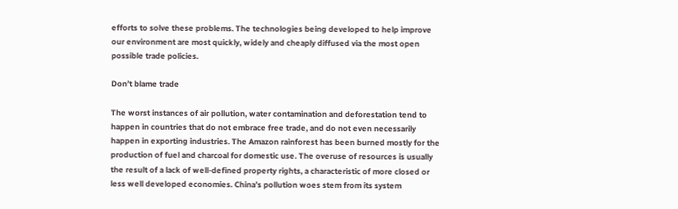efforts to solve these problems. The technologies being developed to help improve our environment are most quickly, widely and cheaply diffused via the most open possible trade policies.

Don’t blame trade

The worst instances of air pollution, water contamination and deforestation tend to happen in countries that do not embrace free trade, and do not even necessarily happen in exporting industries. The Amazon rainforest has been burned mostly for the production of fuel and charcoal for domestic use. The overuse of resources is usually the result of a lack of well-defined property rights, a characteristic of more closed or less well developed economies. China’s pollution woes stem from its system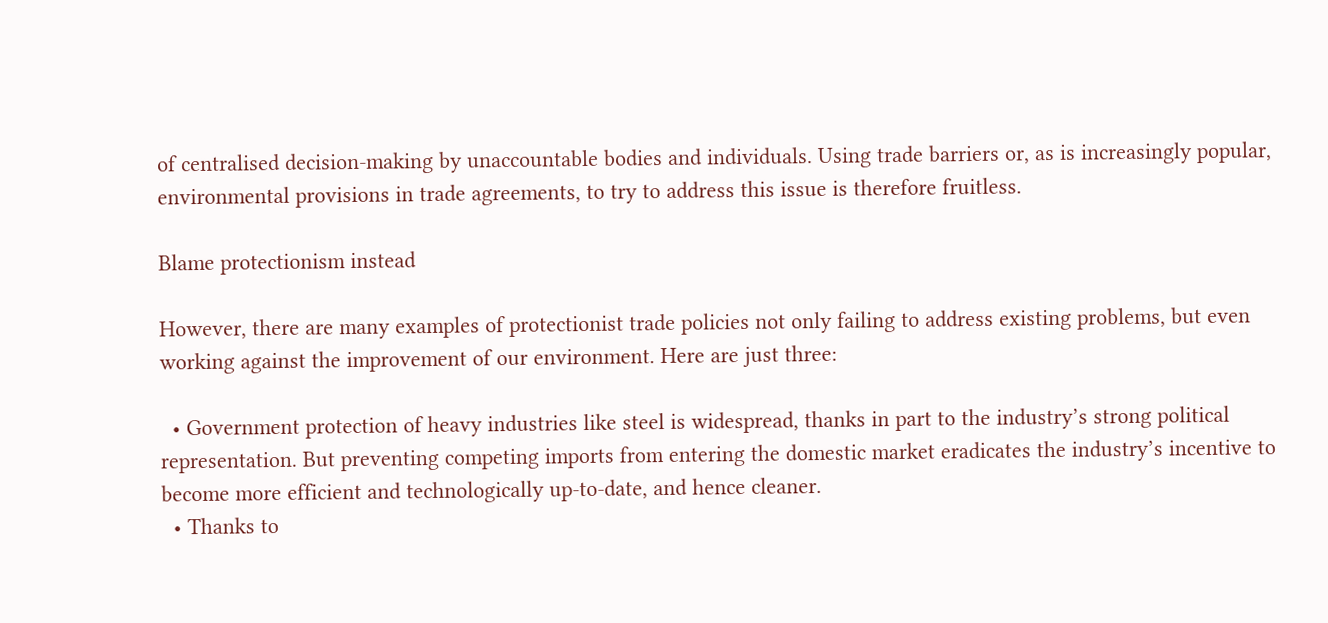of centralised decision-making by unaccountable bodies and individuals. Using trade barriers or, as is increasingly popular, environmental provisions in trade agreements, to try to address this issue is therefore fruitless.

Blame protectionism instead

However, there are many examples of protectionist trade policies not only failing to address existing problems, but even working against the improvement of our environment. Here are just three:

  • Government protection of heavy industries like steel is widespread, thanks in part to the industry’s strong political representation. But preventing competing imports from entering the domestic market eradicates the industry’s incentive to become more efficient and technologically up-to-date, and hence cleaner.
  • Thanks to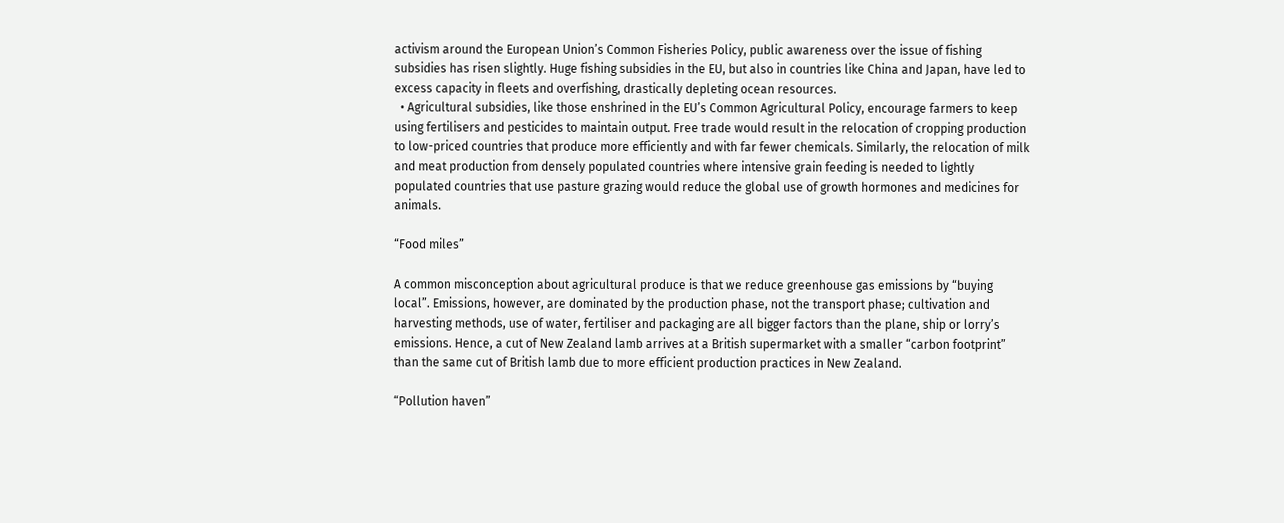activism around the European Union’s Common Fisheries Policy, public awareness over the issue of fishing subsidies has risen slightly. Huge fishing subsidies in the EU, but also in countries like China and Japan, have led to excess capacity in fleets and overfishing, drastically depleting ocean resources.
  • Agricultural subsidies, like those enshrined in the EU’s Common Agricultural Policy, encourage farmers to keep using fertilisers and pesticides to maintain output. Free trade would result in the relocation of cropping production to low-priced countries that produce more efficiently and with far fewer chemicals. Similarly, the relocation of milk and meat production from densely populated countries where intensive grain feeding is needed to lightly populated countries that use pasture grazing would reduce the global use of growth hormones and medicines for animals.

“Food miles”

A common misconception about agricultural produce is that we reduce greenhouse gas emissions by “buying local”. Emissions, however, are dominated by the production phase, not the transport phase; cultivation and harvesting methods, use of water, fertiliser and packaging are all bigger factors than the plane, ship or lorry’s emissions. Hence, a cut of New Zealand lamb arrives at a British supermarket with a smaller “carbon footprint” than the same cut of British lamb due to more efficient production practices in New Zealand.

“Pollution haven”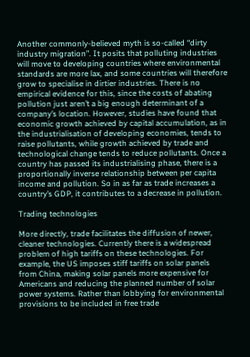Another commonly-believed myth is so-called “dirty industry migration”. It posits that polluting industries will move to developing countries where environmental standards are more lax, and some countries will therefore grow to specialise in dirtier industries. There is no empirical evidence for this, since the costs of abating pollution just aren’t a big enough determinant of a company’s location. However, studies have found that economic growth achieved by capital accumulation, as in the industrialisation of developing economies, tends to raise pollutants, while growth achieved by trade and technological change tends to reduce pollutants. Once a country has passed its industrialising phase, there is a proportionally inverse relationship between per capita income and pollution. So in as far as trade increases a country’s GDP, it contributes to a decrease in pollution.

Trading technologies

More directly, trade facilitates the diffusion of newer, cleaner technologies. Currently there is a widespread problem of high tariffs on these technologies. For example, the US imposes stiff tariffs on solar panels from China, making solar panels more expensive for Americans and reducing the planned number of solar power systems. Rather than lobbying for environmental provisions to be included in free trade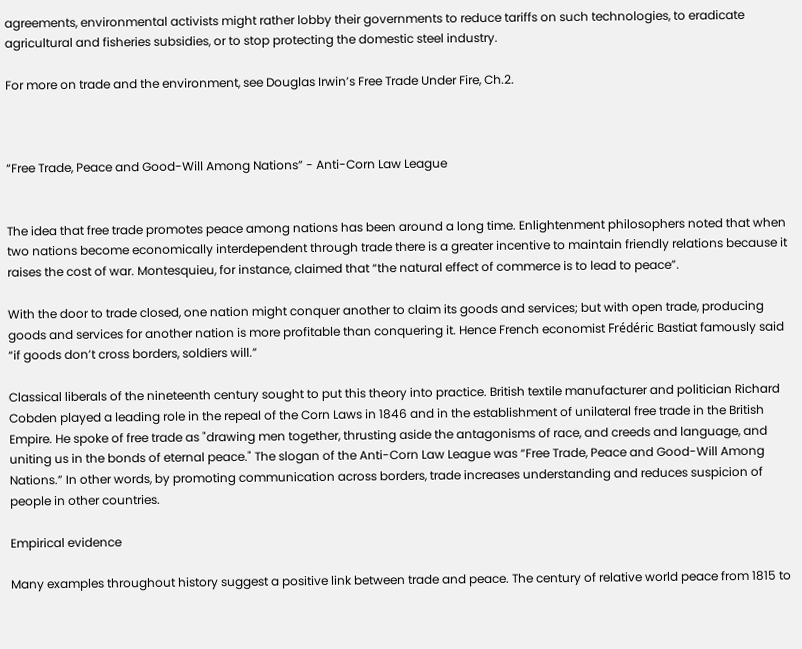agreements, environmental activists might rather lobby their governments to reduce tariffs on such technologies, to eradicate agricultural and fisheries subsidies, or to stop protecting the domestic steel industry.

For more on trade and the environment, see Douglas Irwin’s Free Trade Under Fire, Ch.2.



“Free Trade, Peace and Good-Will Among Nations” - Anti-Corn Law League


The idea that free trade promotes peace among nations has been around a long time. Enlightenment philosophers noted that when two nations become economically interdependent through trade there is a greater incentive to maintain friendly relations because it raises the cost of war. Montesquieu, for instance, claimed that “the natural effect of commerce is to lead to peace”.

With the door to trade closed, one nation might conquer another to claim its goods and services; but with open trade, producing goods and services for another nation is more profitable than conquering it. Hence French economist Frédéric Bastiat famously said “if goods don’t cross borders, soldiers will.”

Classical liberals of the nineteenth century sought to put this theory into practice. British textile manufacturer and politician Richard Cobden played a leading role in the repeal of the Corn Laws in 1846 and in the establishment of unilateral free trade in the British Empire. He spoke of free trade as "drawing men together, thrusting aside the antagonisms of race, and creeds and language, and uniting us in the bonds of eternal peace." The slogan of the Anti-Corn Law League was “Free Trade, Peace and Good-Will Among Nations.” In other words, by promoting communication across borders, trade increases understanding and reduces suspicion of people in other countries.

Empirical evidence

Many examples throughout history suggest a positive link between trade and peace. The century of relative world peace from 1815 to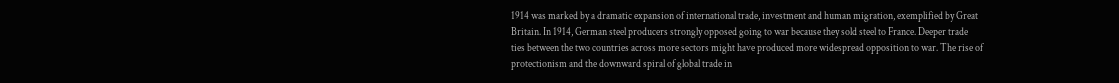1914 was marked by a dramatic expansion of international trade, investment and human migration, exemplified by Great Britain. In 1914, German steel producers strongly opposed going to war because they sold steel to France. Deeper trade ties between the two countries across more sectors might have produced more widespread opposition to war. The rise of protectionism and the downward spiral of global trade in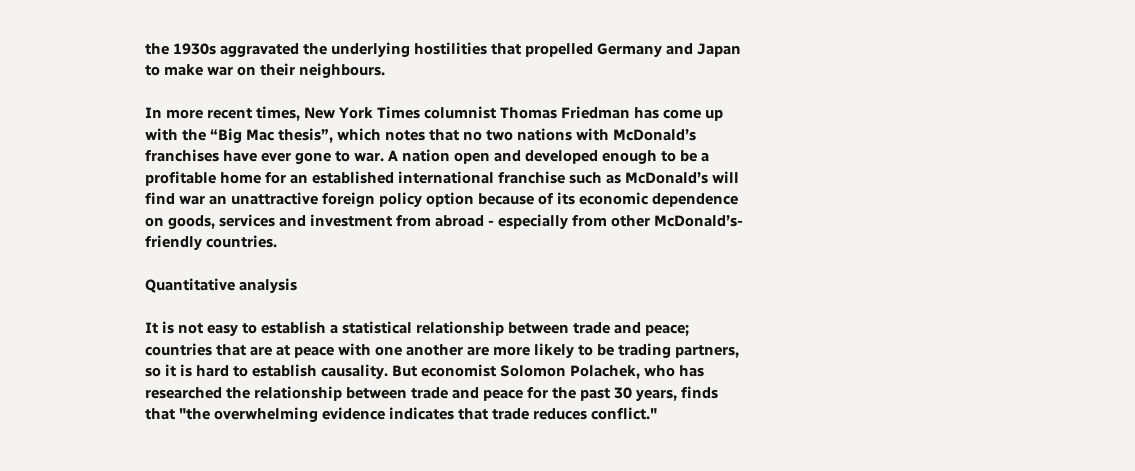the 1930s aggravated the underlying hostilities that propelled Germany and Japan to make war on their neighbours.

In more recent times, New York Times columnist Thomas Friedman has come up with the “Big Mac thesis”, which notes that no two nations with McDonald’s franchises have ever gone to war. A nation open and developed enough to be a profitable home for an established international franchise such as McDonald’s will find war an unattractive foreign policy option because of its economic dependence on goods, services and investment from abroad - especially from other McDonald’s-friendly countries.

Quantitative analysis

It is not easy to establish a statistical relationship between trade and peace; countries that are at peace with one another are more likely to be trading partners, so it is hard to establish causality. But economist Solomon Polachek, who has researched the relationship between trade and peace for the past 30 years, finds that "the overwhelming evidence indicates that trade reduces conflict."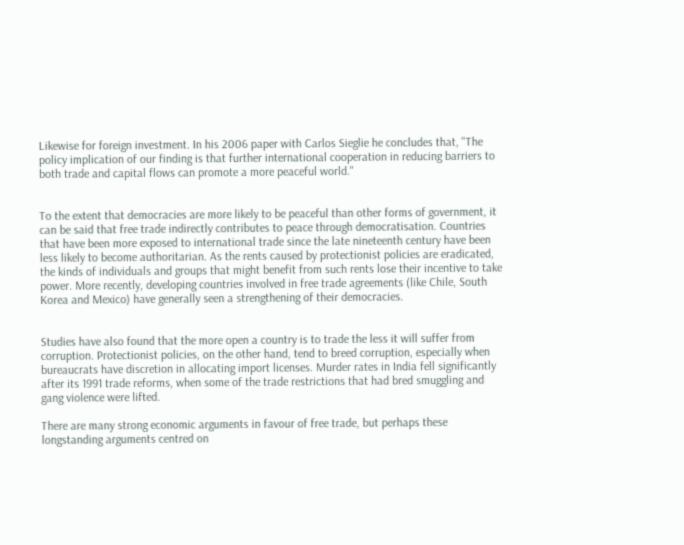Likewise for foreign investment. In his 2006 paper with Carlos Sieglie he concludes that, "The policy implication of our finding is that further international cooperation in reducing barriers to both trade and capital flows can promote a more peaceful world."


To the extent that democracies are more likely to be peaceful than other forms of government, it can be said that free trade indirectly contributes to peace through democratisation. Countries that have been more exposed to international trade since the late nineteenth century have been less likely to become authoritarian. As the rents caused by protectionist policies are eradicated, the kinds of individuals and groups that might benefit from such rents lose their incentive to take power. More recently, developing countries involved in free trade agreements (like Chile, South Korea and Mexico) have generally seen a strengthening of their democracies.


Studies have also found that the more open a country is to trade the less it will suffer from corruption. Protectionist policies, on the other hand, tend to breed corruption, especially when bureaucrats have discretion in allocating import licenses. Murder rates in India fell significantly after its 1991 trade reforms, when some of the trade restrictions that had bred smuggling and gang violence were lifted.

There are many strong economic arguments in favour of free trade, but perhaps these longstanding arguments centred on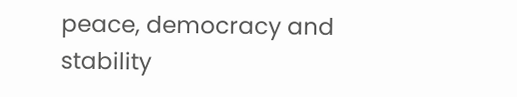peace, democracy and stability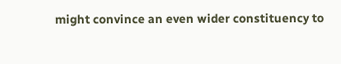might convince an even wider constituency to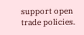support open trade policies.